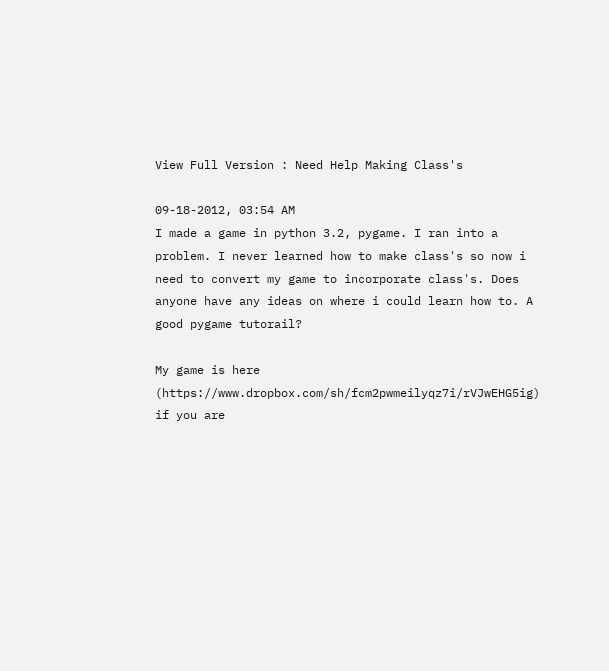View Full Version : Need Help Making Class's

09-18-2012, 03:54 AM
I made a game in python 3.2, pygame. I ran into a problem. I never learned how to make class's so now i need to convert my game to incorporate class's. Does anyone have any ideas on where i could learn how to. A good pygame tutorail?

My game is here (https://www.dropbox.com/sh/fcm2pwmeilyqz7i/rVJwEHG5ig) if you are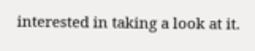interested in taking a look at it.